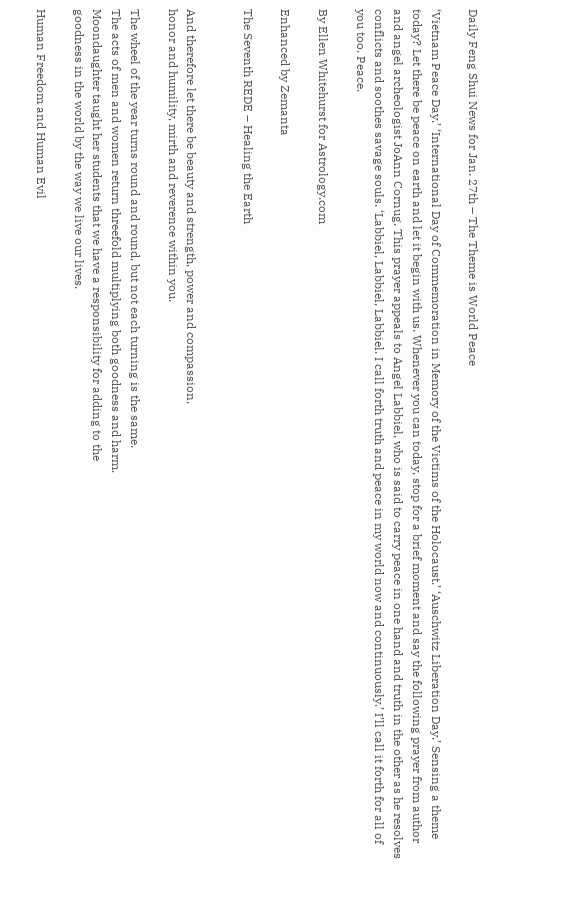Daily Feng Shui News for Jan. 27th – The Theme is World Peace

‘Vietnam Peace Day.’ ‘International Day of Commemoration in Memory of the Victims of the Holocaust.’ ‘Auschwitz Liberation Day.’ Sensing a theme today? Let there be peace on earth and let it begin with us. Whenever you can today, stop for a brief moment and say the following prayer from author and angel archeologist JoAnn Cornug. This prayer appeals to Angel Labbiel, who is said to carry peace in one hand and truth in the other as he resolves conflicts and soothes savage souls. ‘Labbiel, Labbiel, Labbiel. I call forth truth and peace in my world now and continuously.’ I’ll call it forth for all of you too. Peace.

By Ellen Whitehurst for Astrology.com

Enhanced by Zemanta

The Seventh REDE – Healing the Earth


And therefore let there be beauty and strength, power and compassion,
honor and humility, mirth and reverence within you.

The wheel of the year turns round and round, but not each turning is the same.
The acts of men and women return threefold multiplying both goodness and harm.
Moondaughter taught her students that we have a responsibility for adding to the
goodness in the world by the way we live our lives.

Human Freedom and Human Evil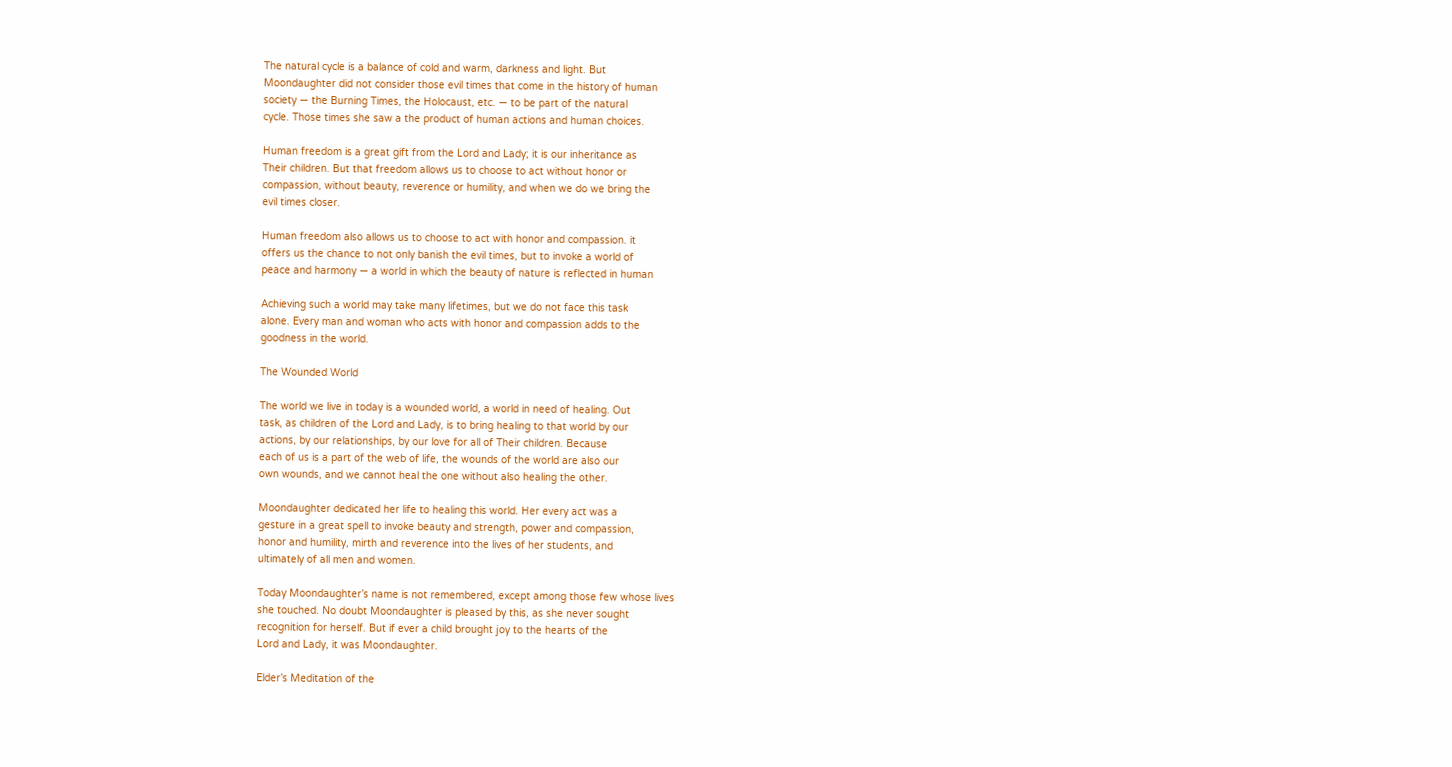The natural cycle is a balance of cold and warm, darkness and light. But
Moondaughter did not consider those evil times that come in the history of human
society — the Burning Times, the Holocaust, etc. — to be part of the natural
cycle. Those times she saw a the product of human actions and human choices.

Human freedom is a great gift from the Lord and Lady; it is our inheritance as
Their children. But that freedom allows us to choose to act without honor or
compassion, without beauty, reverence or humility, and when we do we bring the
evil times closer.

Human freedom also allows us to choose to act with honor and compassion. it
offers us the chance to not only banish the evil times, but to invoke a world of
peace and harmony — a world in which the beauty of nature is reflected in human

Achieving such a world may take many lifetimes, but we do not face this task
alone. Every man and woman who acts with honor and compassion adds to the
goodness in the world.

The Wounded World

The world we live in today is a wounded world, a world in need of healing. Out
task, as children of the Lord and Lady, is to bring healing to that world by our
actions, by our relationships, by our love for all of Their children. Because
each of us is a part of the web of life, the wounds of the world are also our
own wounds, and we cannot heal the one without also healing the other.

Moondaughter dedicated her life to healing this world. Her every act was a
gesture in a great spell to invoke beauty and strength, power and compassion,
honor and humility, mirth and reverence into the lives of her students, and
ultimately of all men and women.

Today Moondaughter’s name is not remembered, except among those few whose lives
she touched. No doubt Moondaughter is pleased by this, as she never sought
recognition for herself. But if ever a child brought joy to the hearts of the
Lord and Lady, it was Moondaughter.

Elder’s Meditation of the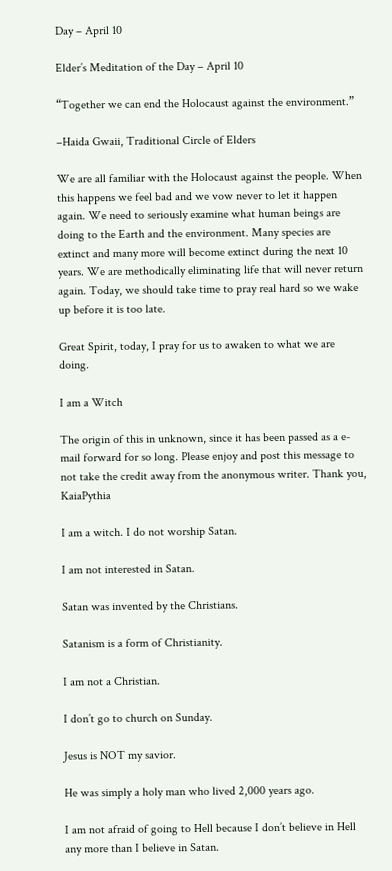Day – April 10

Elder’s Meditation of the Day – April 10

“Together we can end the Holocaust against the environment.”

–Haida Gwaii, Traditional Circle of Elders

We are all familiar with the Holocaust against the people. When this happens we feel bad and we vow never to let it happen again. We need to seriously examine what human beings are doing to the Earth and the environment. Many species are extinct and many more will become extinct during the next 10 years. We are methodically eliminating life that will never return again. Today, we should take time to pray real hard so we wake up before it is too late.

Great Spirit, today, I pray for us to awaken to what we are doing.

I am a Witch

The origin of this in unknown, since it has been passed as a e-mail forward for so long. Please enjoy and post this message to not take the credit away from the anonymous writer. Thank you, KaiaPythia

I am a witch. I do not worship Satan.

I am not interested in Satan.

Satan was invented by the Christians.

Satanism is a form of Christianity.

I am not a Christian.

I don’t go to church on Sunday.

Jesus is NOT my savior.

He was simply a holy man who lived 2,000 years ago.

I am not afraid of going to Hell because I don’t believe in Hell any more than I believe in Satan.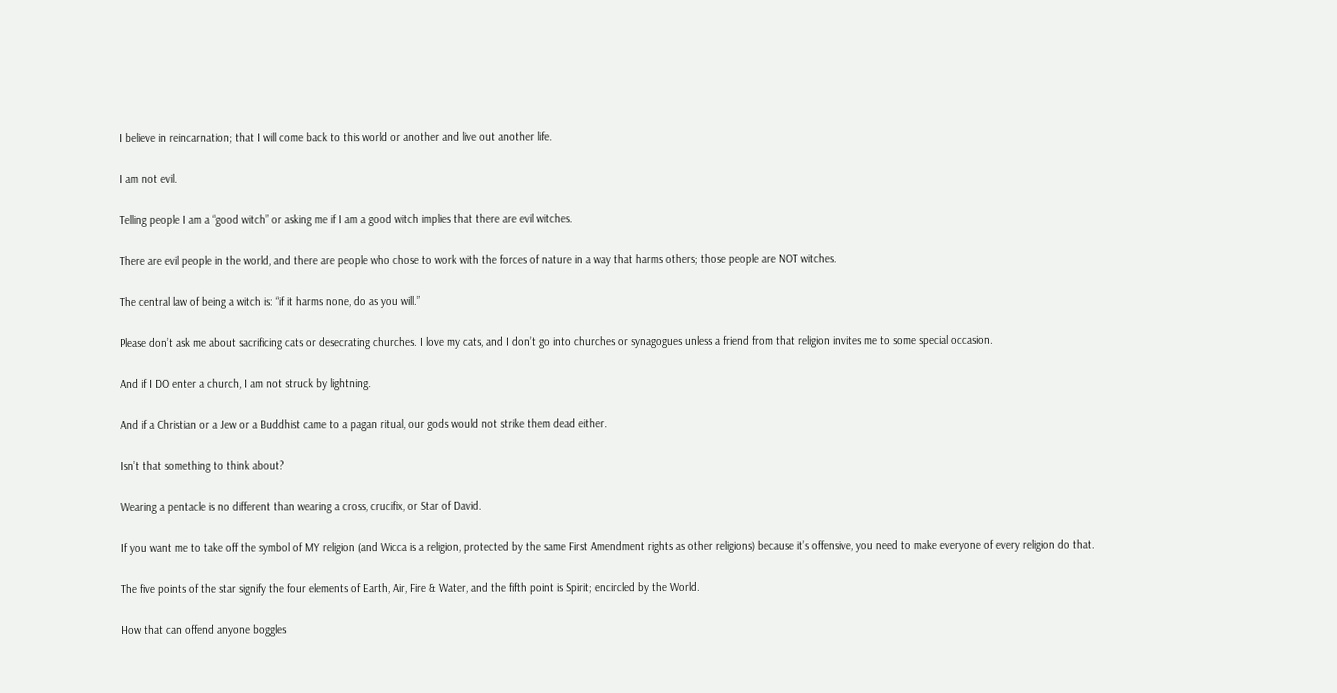I believe in reincarnation; that I will come back to this world or another and live out another life.

I am not evil.

Telling people I am a “good witch” or asking me if I am a good witch implies that there are evil witches.

There are evil people in the world, and there are people who chose to work with the forces of nature in a way that harms others; those people are NOT witches.

The central law of being a witch is: “if it harms none, do as you will.”

Please don’t ask me about sacrificing cats or desecrating churches. I love my cats, and I don’t go into churches or synagogues unless a friend from that religion invites me to some special occasion.

And if I DO enter a church, I am not struck by lightning.

And if a Christian or a Jew or a Buddhist came to a pagan ritual, our gods would not strike them dead either.

Isn’t that something to think about?

Wearing a pentacle is no different than wearing a cross, crucifix, or Star of David.

If you want me to take off the symbol of MY religion (and Wicca is a religion, protected by the same First Amendment rights as other religions) because it’s offensive, you need to make everyone of every religion do that.

The five points of the star signify the four elements of Earth, Air, Fire & Water, and the fifth point is Spirit; encircled by the World.

How that can offend anyone boggles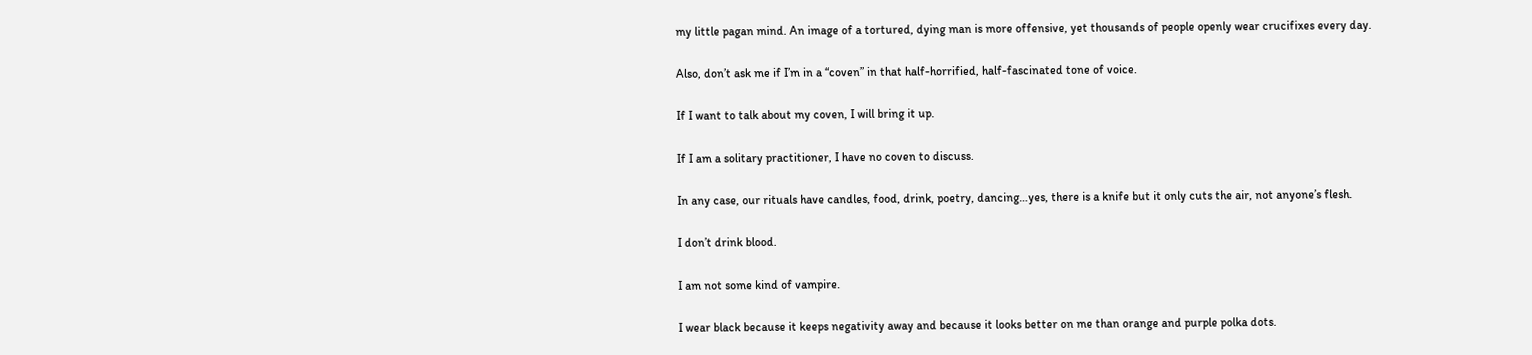my little pagan mind. An image of a tortured, dying man is more offensive, yet thousands of people openly wear crucifixes every day.

Also, don’t ask me if I’m in a “coven” in that half-horrified, half-fascinated tone of voice.

If I want to talk about my coven, I will bring it up.

If I am a solitary practitioner, I have no coven to discuss.

In any case, our rituals have candles, food, drink, poetry, dancing…yes, there is a knife but it only cuts the air, not anyone’s flesh.

I don’t drink blood.

I am not some kind of vampire.

I wear black because it keeps negativity away and because it looks better on me than orange and purple polka dots.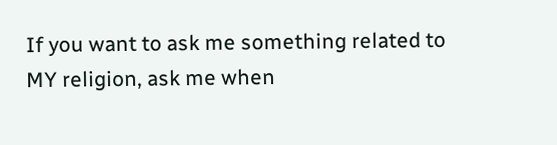If you want to ask me something related to MY religion, ask me when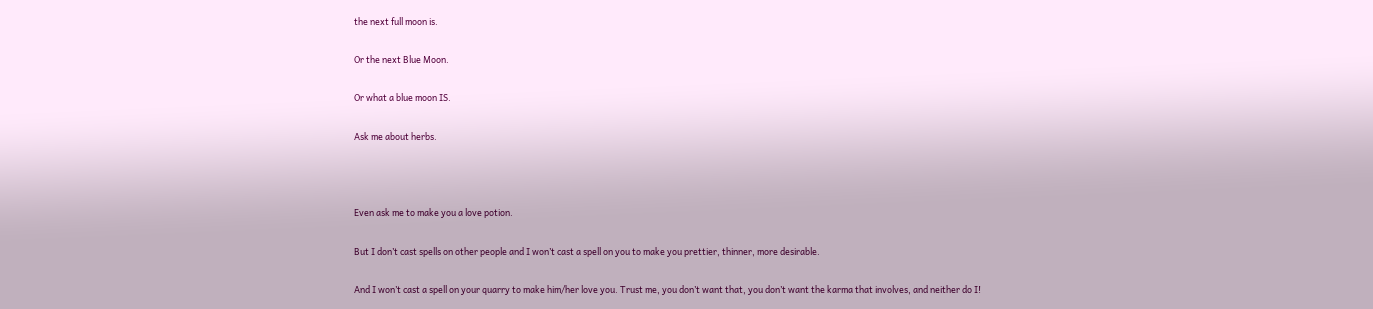the next full moon is.

Or the next Blue Moon.

Or what a blue moon IS.

Ask me about herbs.



Even ask me to make you a love potion.

But I don’t cast spells on other people and I won’t cast a spell on you to make you prettier, thinner, more desirable.

And I won’t cast a spell on your quarry to make him/her love you. Trust me, you don’t want that, you don’t want the karma that involves, and neither do I!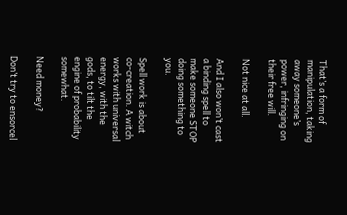That’s a form of manipulation, taking away someone’s power, infringing on their free will.

Not nice at all.

And I also won’t cast a binding spell to make someone STOP doing something to you.

Spell work is about co-creation. A witch works with universal energy, with the gods, to tilt the engine of probability somewhat.

Need money?

Don’t try to ensorcel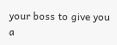your boss to give you a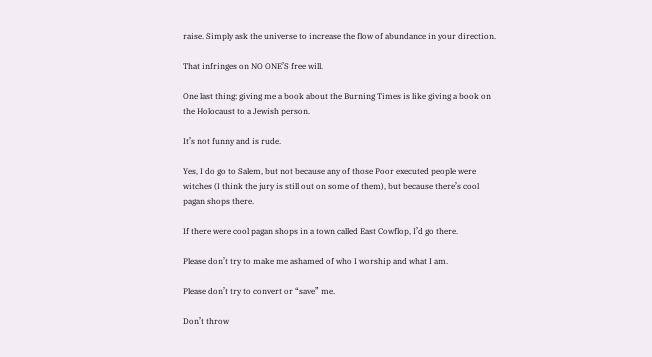raise. Simply ask the universe to increase the flow of abundance in your direction.

That infringes on NO ONE’S free will.

One last thing: giving me a book about the Burning Times is like giving a book on the Holocaust to a Jewish person.

It’s not funny and is rude.

Yes, I do go to Salem, but not because any of those Poor executed people were witches (I think the jury is still out on some of them), but because there’s cool pagan shops there.

If there were cool pagan shops in a town called East Cowflop, I’d go there.

Please don’t try to make me ashamed of who I worship and what I am.

Please don’t try to convert or “save” me.

Don’t throw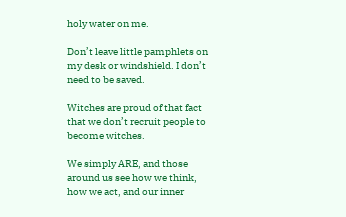holy water on me.

Don’t leave little pamphlets on my desk or windshield. I don’t need to be saved.

Witches are proud of that fact that we don’t recruit people to become witches.

We simply ARE, and those around us see how we think, how we act, and our inner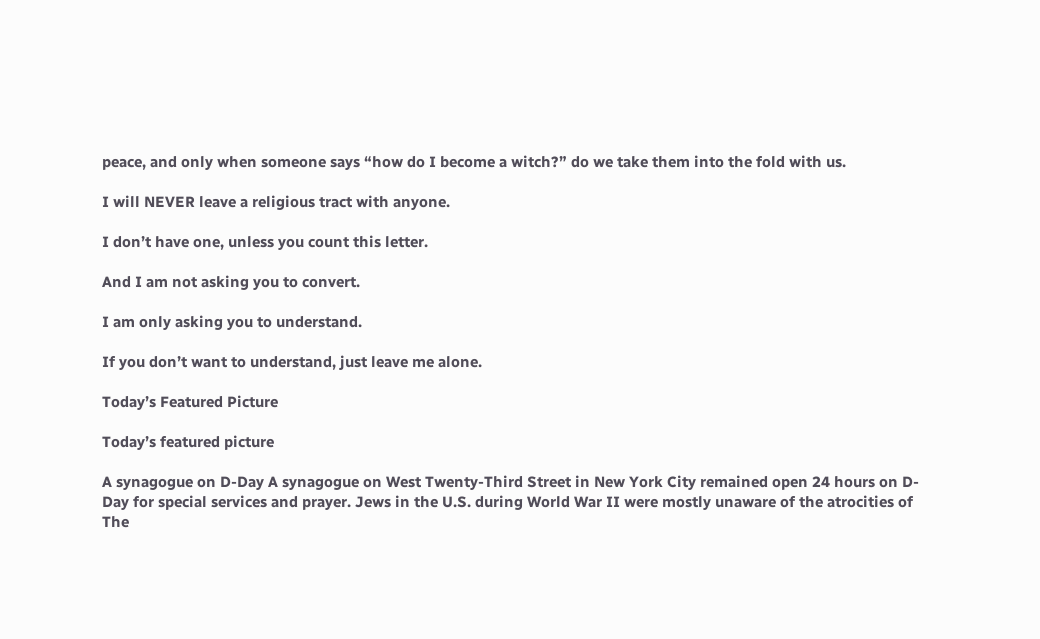peace, and only when someone says “how do I become a witch?” do we take them into the fold with us.

I will NEVER leave a religious tract with anyone.

I don’t have one, unless you count this letter.

And I am not asking you to convert.

I am only asking you to understand.

If you don’t want to understand, just leave me alone.

Today’s Featured Picture

Today’s featured picture

A synagogue on D-Day A synagogue on West Twenty-Third Street in New York City remained open 24 hours on D-Day for special services and prayer. Jews in the U.S. during World War II were mostly unaware of the atrocities of The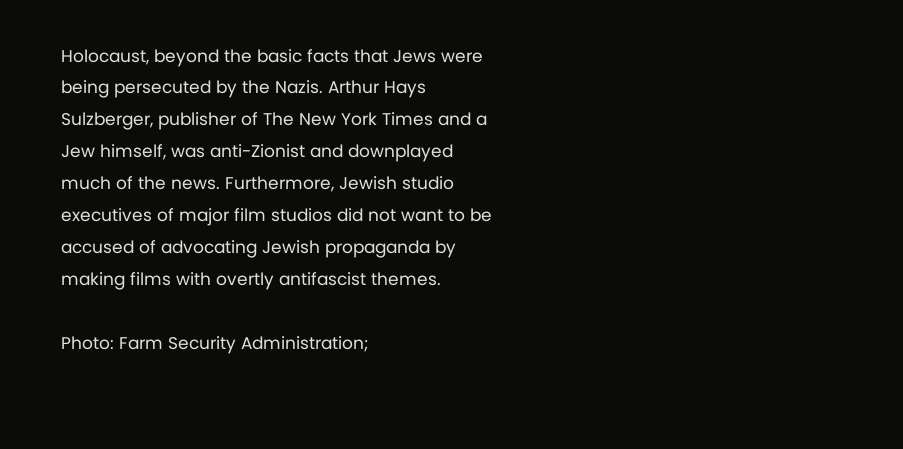Holocaust, beyond the basic facts that Jews were being persecuted by the Nazis. Arthur Hays Sulzberger, publisher of The New York Times and a Jew himself, was anti-Zionist and downplayed much of the news. Furthermore, Jewish studio executives of major film studios did not want to be accused of advocating Jewish propaganda by making films with overtly antifascist themes.

Photo: Farm Security Administration;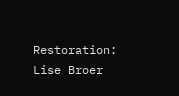Restoration: Lise Broer